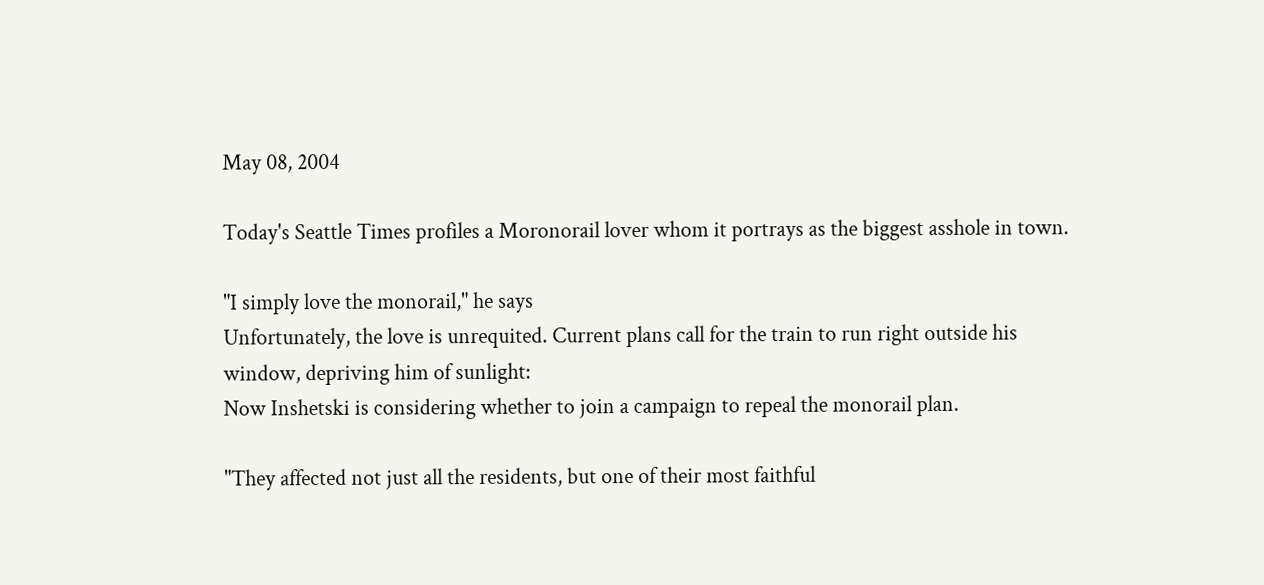May 08, 2004

Today's Seattle Times profiles a Moronorail lover whom it portrays as the biggest asshole in town.

"I simply love the monorail," he says
Unfortunately, the love is unrequited. Current plans call for the train to run right outside his window, depriving him of sunlight:
Now Inshetski is considering whether to join a campaign to repeal the monorail plan.

"They affected not just all the residents, but one of their most faithful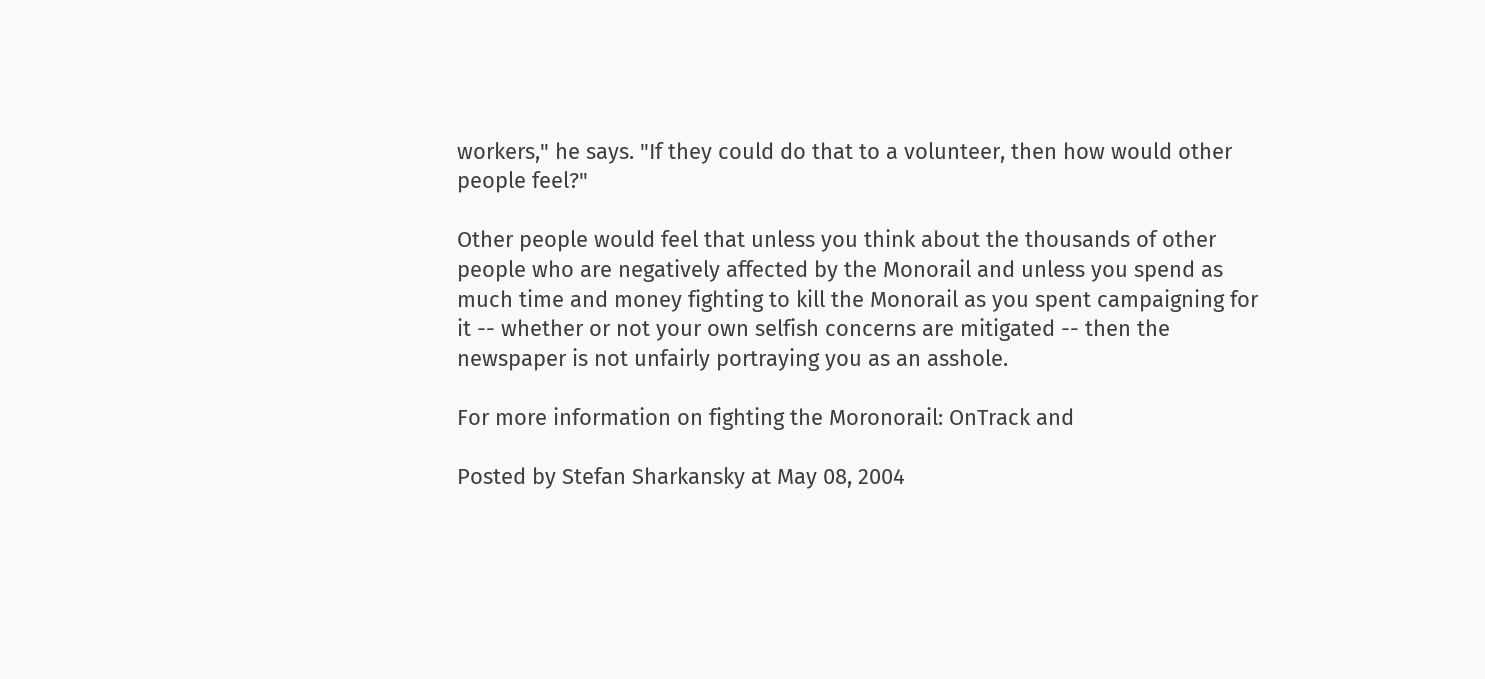workers," he says. "If they could do that to a volunteer, then how would other people feel?"

Other people would feel that unless you think about the thousands of other people who are negatively affected by the Monorail and unless you spend as much time and money fighting to kill the Monorail as you spent campaigning for it -- whether or not your own selfish concerns are mitigated -- then the newspaper is not unfairly portraying you as an asshole.

For more information on fighting the Moronorail: OnTrack and

Posted by Stefan Sharkansky at May 08, 2004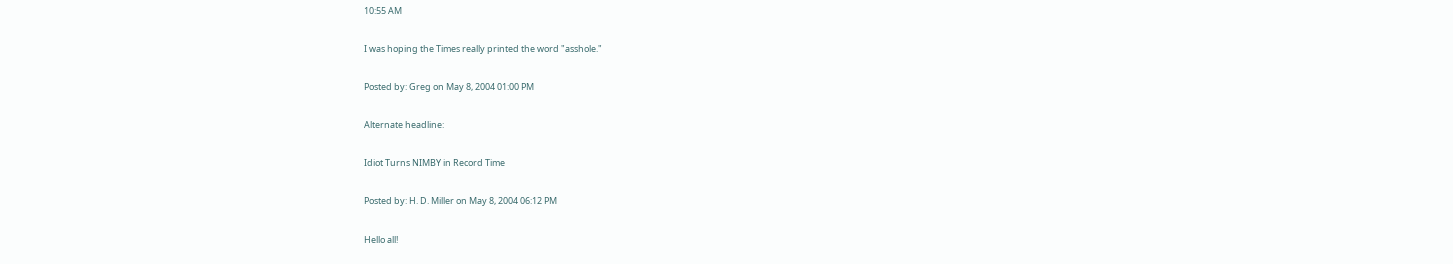10:55 AM

I was hoping the Times really printed the word "asshole."

Posted by: Greg on May 8, 2004 01:00 PM

Alternate headline:

Idiot Turns NIMBY in Record Time

Posted by: H. D. Miller on May 8, 2004 06:12 PM

Hello all!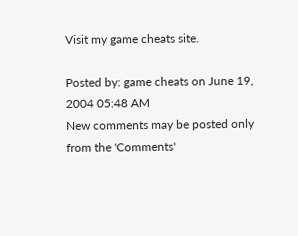Visit my game cheats site.

Posted by: game cheats on June 19, 2004 05:48 AM
New comments may be posted only from the 'Comments'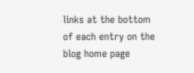links at the bottom of each entry on the blog home page